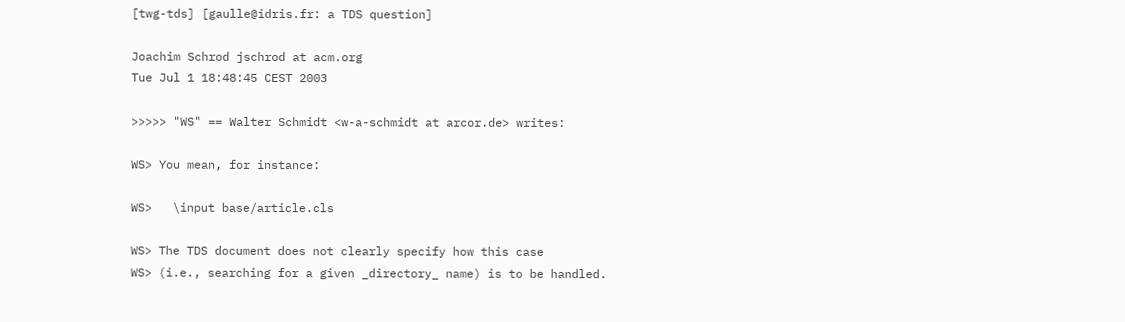[twg-tds] [gaulle@idris.fr: a TDS question]

Joachim Schrod jschrod at acm.org
Tue Jul 1 18:48:45 CEST 2003

>>>>> "WS" == Walter Schmidt <w-a-schmidt at arcor.de> writes:

WS> You mean, for instance:

WS>   \input base/article.cls

WS> The TDS document does not clearly specify how this case
WS> (i.e., searching for a given _directory_ name) is to be handled.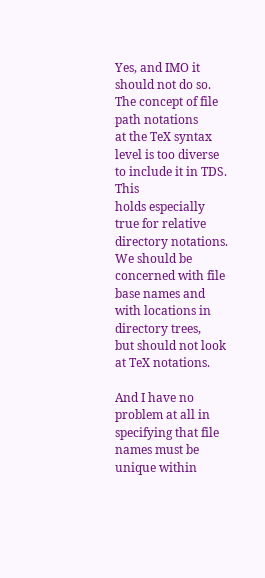Yes, and IMO it should not do so. The concept of file path notations
at the TeX syntax level is too diverse to include it in TDS. This
holds especially true for relative directory notations. We should be
concerned with file base names and with locations in directory trees,
but should not look at TeX notations.

And I have no problem at all in specifying that file names must be
unique within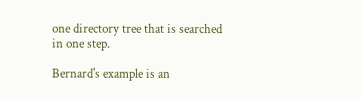one directory tree that is searched in one step.

Bernard's example is an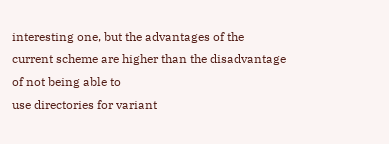interesting one, but the advantages of the
current scheme are higher than the disadvantage of not being able to
use directories for variant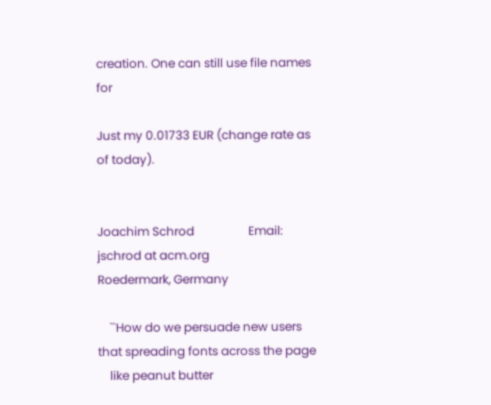creation. One can still use file names for

Just my 0.01733 EUR (change rate as of today).


Joachim Schrod                  Email: jschrod at acm.org
Roedermark, Germany

    ``How do we persuade new users that spreading fonts across the page
    like peanut butter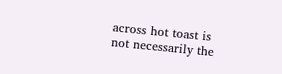across hot toast is not necessarily the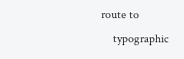route to
    typographic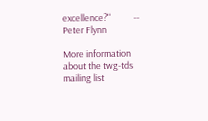excellence?''           -- Peter Flynn

More information about the twg-tds mailing list